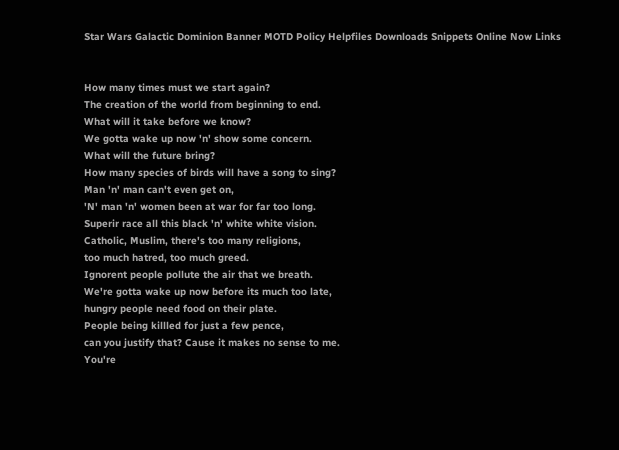Star Wars Galactic Dominion Banner MOTD Policy Helpfiles Downloads Snippets Online Now Links


How many times must we start again?
The creation of the world from beginning to end.
What will it take before we know?
We gotta wake up now 'n' show some concern.
What will the future bring?
How many species of birds will have a song to sing?
Man 'n' man can't even get on,
'N' man 'n' women been at war for far too long.
Superir race all this black 'n' white white vision.
Catholic, Muslim, there's too many religions,
too much hatred, too much greed.
Ignorent people pollute the air that we breath.
We're gotta wake up now before its much too late,
hungry people need food on their plate.
People being killled for just a few pence,
can you justify that? Cause it makes no sense to me.
You're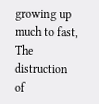growing up much to fast,
The distruction of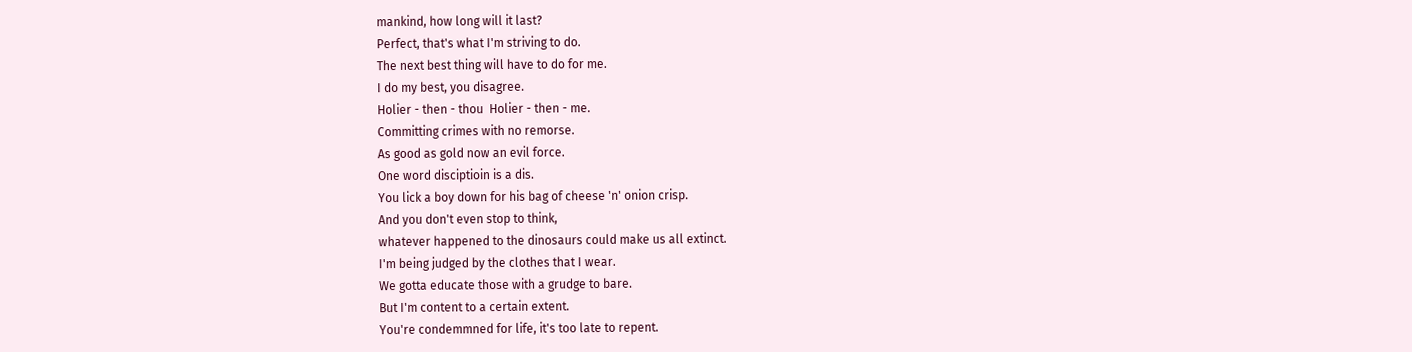mankind, how long will it last?
Perfect, that's what I'm striving to do.
The next best thing will have to do for me.
I do my best, you disagree.
Holier - then - thou  Holier - then - me.
Committing crimes with no remorse.
As good as gold now an evil force.
One word disciptioin is a dis.
You lick a boy down for his bag of cheese 'n' onion crisp.
And you don't even stop to think,
whatever happened to the dinosaurs could make us all extinct.
I'm being judged by the clothes that I wear.
We gotta educate those with a grudge to bare.
But I'm content to a certain extent.
You're condemmned for life, it's too late to repent.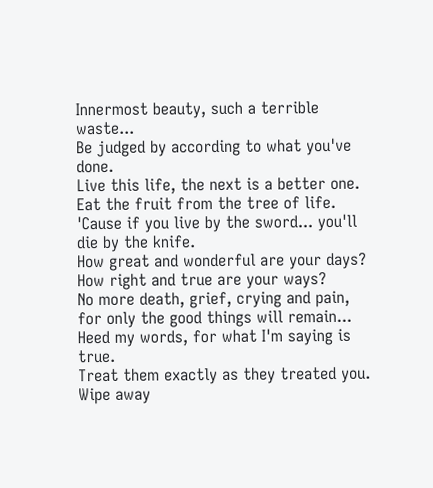Innermost beauty, such a terrible waste...
Be judged by according to what you've done.
Live this life, the next is a better one.
Eat the fruit from the tree of life.
'Cause if you live by the sword... you'll die by the knife.
How great and wonderful are your days?
How right and true are your ways?
No more death, grief, crying and pain,
for only the good things will remain...
Heed my words, for what I'm saying is true.
Treat them exactly as they treated you.
Wipe away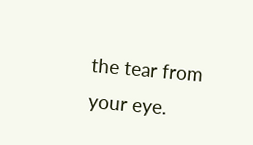the tear from your eye.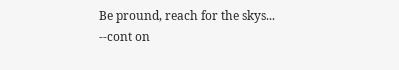Be pround, reach for the skys...
--cont on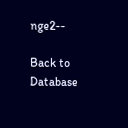nge2--

Back to Database